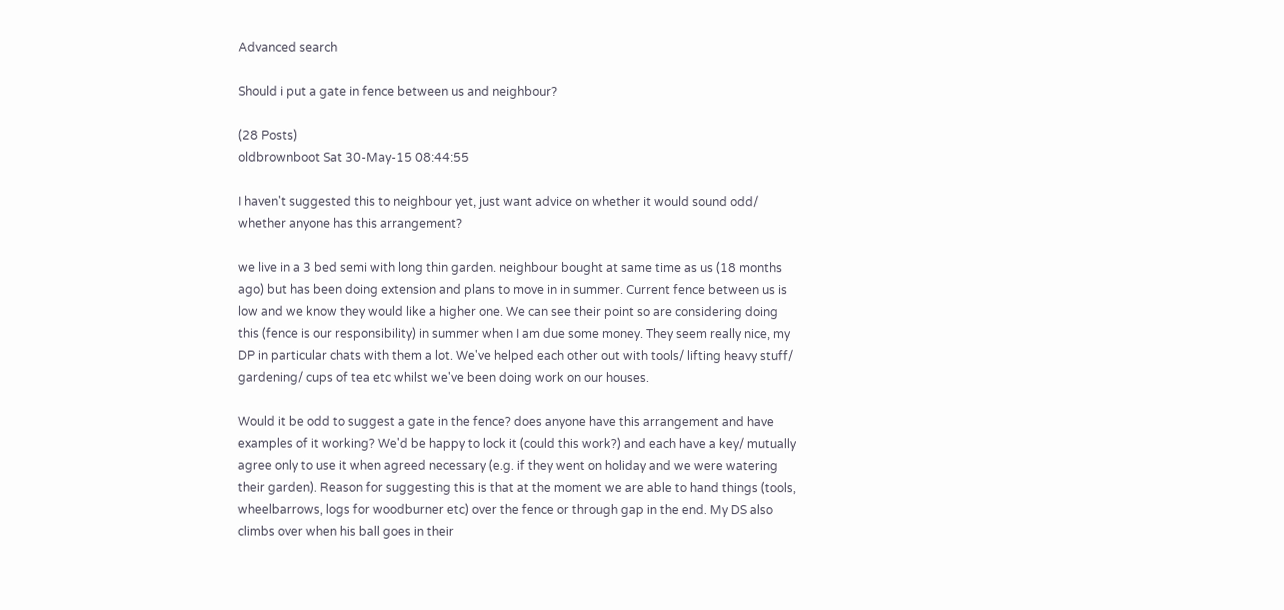Advanced search

Should i put a gate in fence between us and neighbour?

(28 Posts)
oldbrownboot Sat 30-May-15 08:44:55

I haven't suggested this to neighbour yet, just want advice on whether it would sound odd/ whether anyone has this arrangement?

we live in a 3 bed semi with long thin garden. neighbour bought at same time as us (18 months ago) but has been doing extension and plans to move in in summer. Current fence between us is low and we know they would like a higher one. We can see their point so are considering doing this (fence is our responsibility) in summer when I am due some money. They seem really nice, my DP in particular chats with them a lot. We've helped each other out with tools/ lifting heavy stuff/ gardening/ cups of tea etc whilst we've been doing work on our houses.

Would it be odd to suggest a gate in the fence? does anyone have this arrangement and have examples of it working? We'd be happy to lock it (could this work?) and each have a key/ mutually agree only to use it when agreed necessary (e.g. if they went on holiday and we were watering their garden). Reason for suggesting this is that at the moment we are able to hand things (tools, wheelbarrows, logs for woodburner etc) over the fence or through gap in the end. My DS also climbs over when his ball goes in their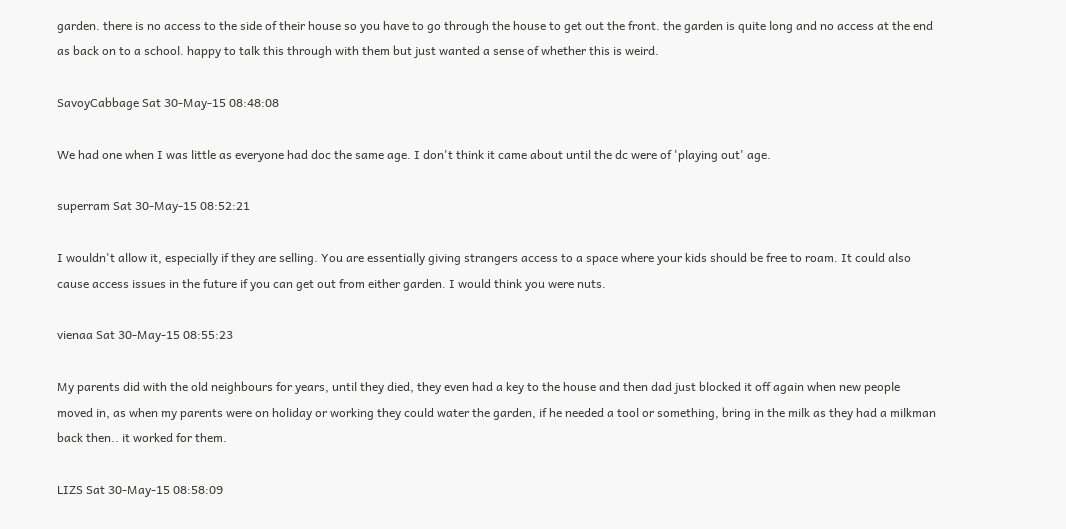garden. there is no access to the side of their house so you have to go through the house to get out the front. the garden is quite long and no access at the end as back on to a school. happy to talk this through with them but just wanted a sense of whether this is weird.

SavoyCabbage Sat 30-May-15 08:48:08

We had one when I was little as everyone had doc the same age. I don't think it came about until the dc were of 'playing out' age.

superram Sat 30-May-15 08:52:21

I wouldn't allow it, especially if they are selling. You are essentially giving strangers access to a space where your kids should be free to roam. It could also cause access issues in the future if you can get out from either garden. I would think you were nuts.

vienaa Sat 30-May-15 08:55:23

My parents did with the old neighbours for years, until they died, they even had a key to the house and then dad just blocked it off again when new people moved in, as when my parents were on holiday or working they could water the garden, if he needed a tool or something, bring in the milk as they had a milkman back then.. it worked for them.

LIZS Sat 30-May-15 08:58:09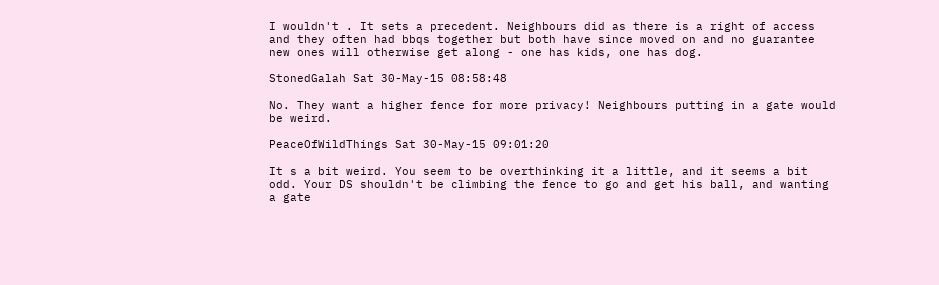I wouldn't . It sets a precedent. Neighbours did as there is a right of access and they often had bbqs together but both have since moved on and no guarantee new ones will otherwise get along - one has kids, one has dog.

StonedGalah Sat 30-May-15 08:58:48

No. They want a higher fence for more privacy! Neighbours putting in a gate would be weird.

PeaceOfWildThings Sat 30-May-15 09:01:20

It s a bit weird. You seem to be overthinking it a little, and it seems a bit odd. Your DS shouldn't be climbing the fence to go and get his ball, and wanting a gate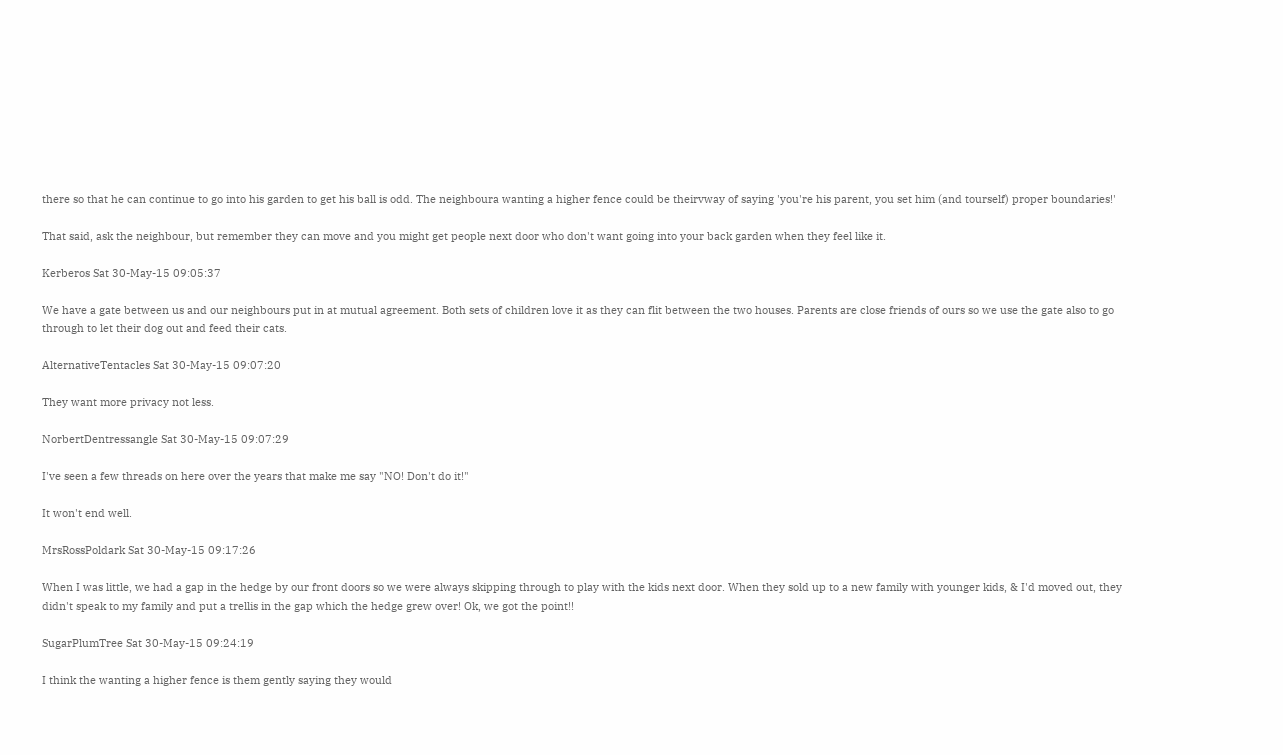there so that he can continue to go into his garden to get his ball is odd. The neighboura wanting a higher fence could be theirvway of saying 'you're his parent, you set him (and tourself) proper boundaries!'

That said, ask the neighbour, but remember they can move and you might get people next door who don't want going into your back garden when they feel like it.

Kerberos Sat 30-May-15 09:05:37

We have a gate between us and our neighbours put in at mutual agreement. Both sets of children love it as they can flit between the two houses. Parents are close friends of ours so we use the gate also to go through to let their dog out and feed their cats.

AlternativeTentacles Sat 30-May-15 09:07:20

They want more privacy not less.

NorbertDentressangle Sat 30-May-15 09:07:29

I've seen a few threads on here over the years that make me say "NO! Don't do it!"

It won't end well.

MrsRossPoldark Sat 30-May-15 09:17:26

When I was little, we had a gap in the hedge by our front doors so we were always skipping through to play with the kids next door. When they sold up to a new family with younger kids, & I'd moved out, they didn't speak to my family and put a trellis in the gap which the hedge grew over! Ok, we got the point!!

SugarPlumTree Sat 30-May-15 09:24:19

I think the wanting a higher fence is them gently saying they would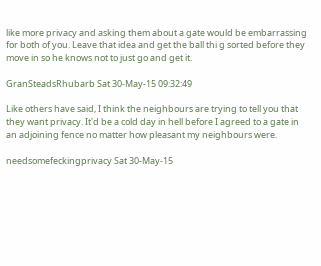like more privacy and asking them about a gate would be embarrassing for both of you. Leave that idea and get the ball thi g sorted before they move in so he knows not to just go and get it.

GranSteadsRhubarb Sat 30-May-15 09:32:49

Like others have said, I think the neighbours are trying to tell you that they want privacy. It'd be a cold day in hell before I agreed to a gate in an adjoining fence no matter how pleasant my neighbours were.

needsomefeckingprivacy Sat 30-May-15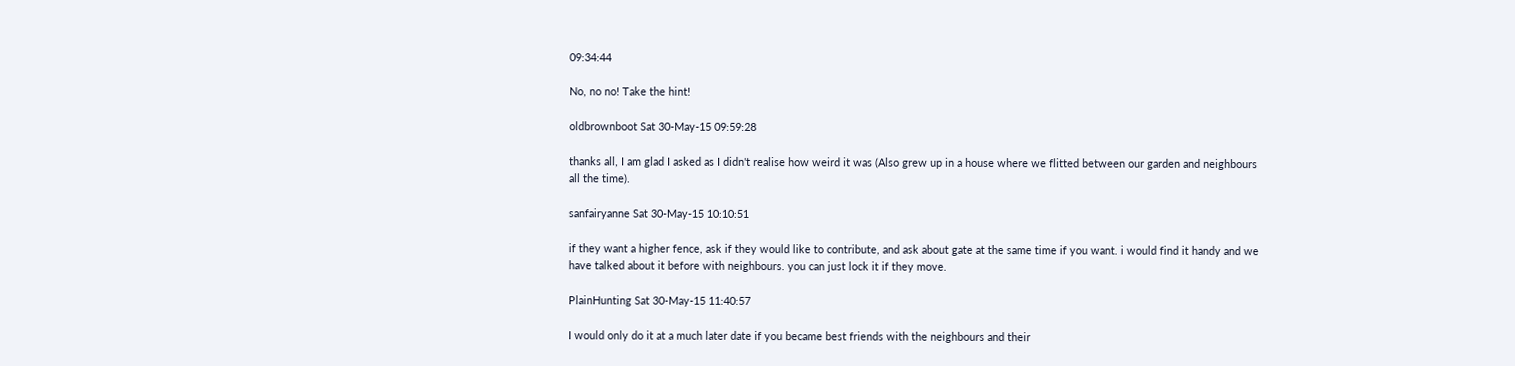09:34:44

No, no no! Take the hint!

oldbrownboot Sat 30-May-15 09:59:28

thanks all, I am glad I asked as I didn't realise how weird it was (Also grew up in a house where we flitted between our garden and neighbours all the time).

sanfairyanne Sat 30-May-15 10:10:51

if they want a higher fence, ask if they would like to contribute, and ask about gate at the same time if you want. i would find it handy and we have talked about it before with neighbours. you can just lock it if they move.

PlainHunting Sat 30-May-15 11:40:57

I would only do it at a much later date if you became best friends with the neighbours and their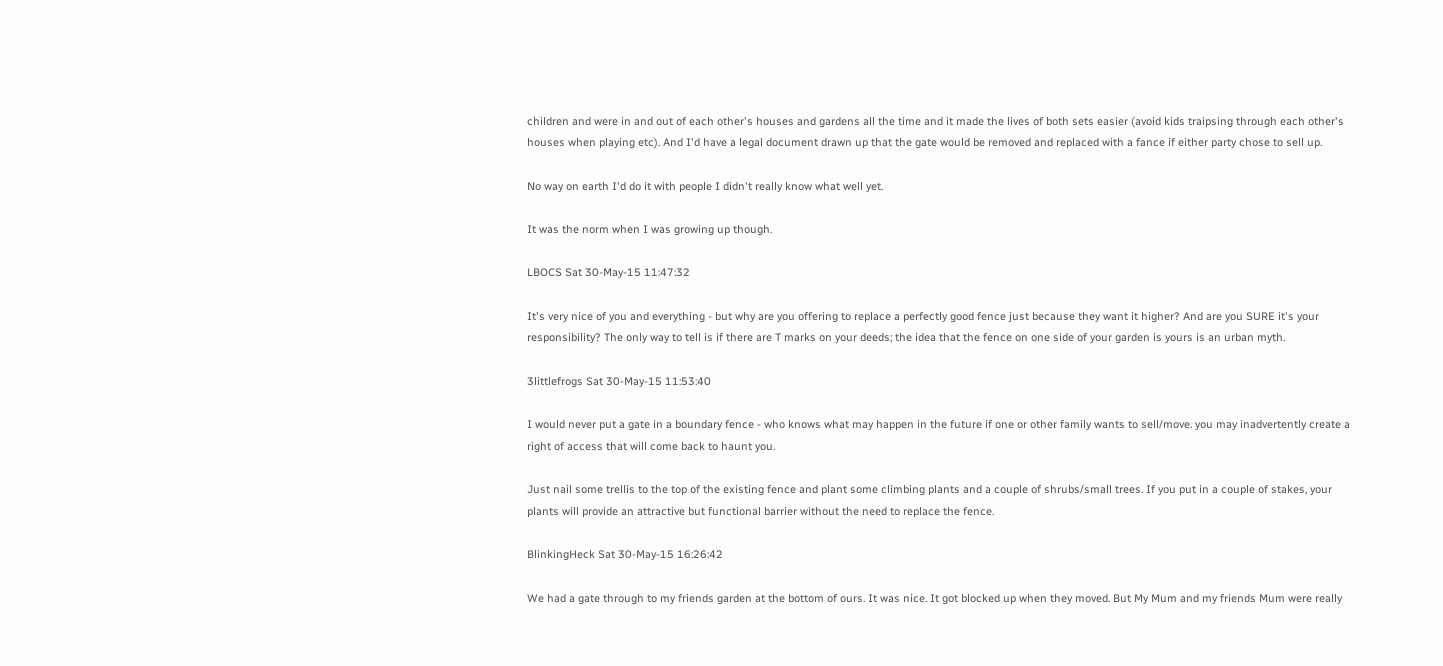children and were in and out of each other's houses and gardens all the time and it made the lives of both sets easier (avoid kids traipsing through each other's houses when playing etc). And I'd have a legal document drawn up that the gate would be removed and replaced with a fance if either party chose to sell up.

No way on earth I'd do it with people I didn't really know what well yet.

It was the norm when I was growing up though.

LBOCS Sat 30-May-15 11:47:32

It's very nice of you and everything - but why are you offering to replace a perfectly good fence just because they want it higher? And are you SURE it's your responsibility? The only way to tell is if there are T marks on your deeds; the idea that the fence on one side of your garden is yours is an urban myth.

3littlefrogs Sat 30-May-15 11:53:40

I would never put a gate in a boundary fence - who knows what may happen in the future if one or other family wants to sell/move. you may inadvertently create a right of access that will come back to haunt you.

Just nail some trellis to the top of the existing fence and plant some climbing plants and a couple of shrubs/small trees. If you put in a couple of stakes, your plants will provide an attractive but functional barrier without the need to replace the fence.

BlinkingHeck Sat 30-May-15 16:26:42

We had a gate through to my friends garden at the bottom of ours. It was nice. It got blocked up when they moved. But My Mum and my friends Mum were really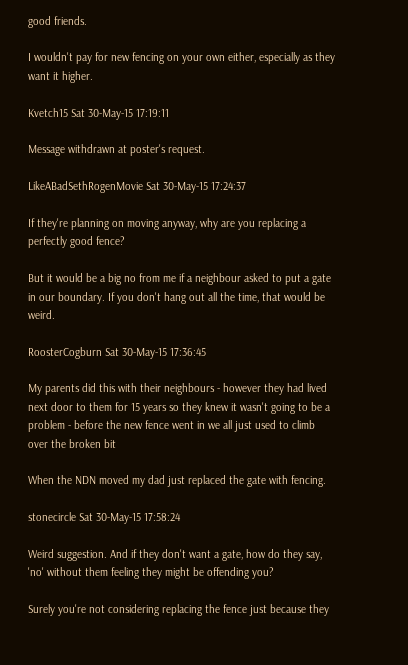good friends.

I wouldn't pay for new fencing on your own either, especially as they want it higher.

Kvetch15 Sat 30-May-15 17:19:11

Message withdrawn at poster's request.

LikeABadSethRogenMovie Sat 30-May-15 17:24:37

If they're planning on moving anyway, why are you replacing a perfectly good fence?

But it would be a big no from me if a neighbour asked to put a gate in our boundary. If you don't hang out all the time, that would be weird.

RoosterCogburn Sat 30-May-15 17:36:45

My parents did this with their neighbours - however they had lived next door to them for 15 years so they knew it wasn't going to be a problem - before the new fence went in we all just used to climb over the broken bit

When the NDN moved my dad just replaced the gate with fencing.

stonecircle Sat 30-May-15 17:58:24

Weird suggestion. And if they don't want a gate, how do they say, 'no' without them feeling they might be offending you?

Surely you're not considering replacing the fence just because they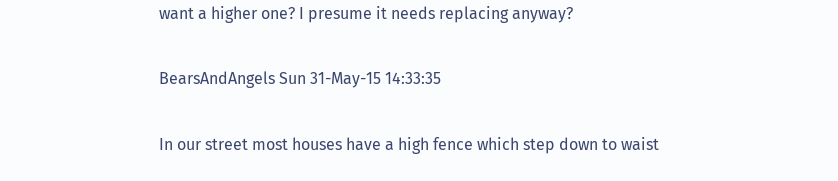want a higher one? I presume it needs replacing anyway?

BearsAndAngels Sun 31-May-15 14:33:35

In our street most houses have a high fence which step down to waist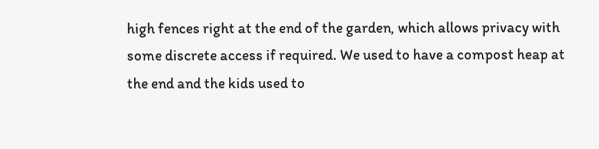high fences right at the end of the garden, which allows privacy with some discrete access if required. We used to have a compost heap at the end and the kids used to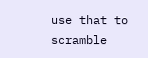use that to scramble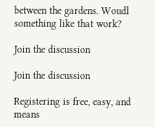between the gardens. Woudl something like that work?

Join the discussion

Join the discussion

Registering is free, easy, and means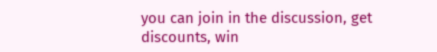you can join in the discussion, get discounts, win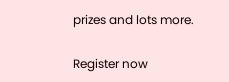prizes and lots more.

Register now